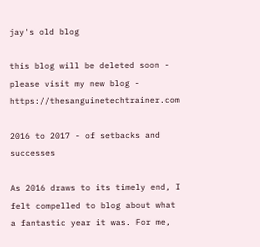jay's old blog

this blog will be deleted soon - please visit my new blog - https://thesanguinetechtrainer.com

2016 to 2017 - of setbacks and successes

As 2016 draws to its timely end, I felt compelled to blog about what a fantastic year it was. For me,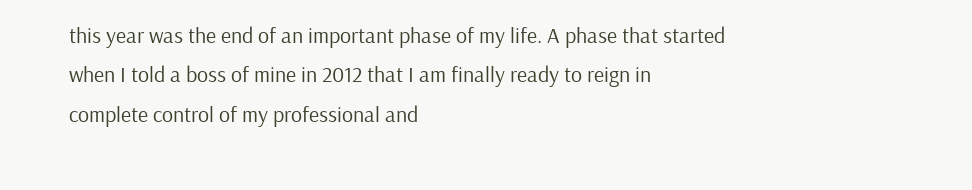this year was the end of an important phase of my life. A phase that started when I told a boss of mine in 2012 that I am finally ready to reign in complete control of my professional and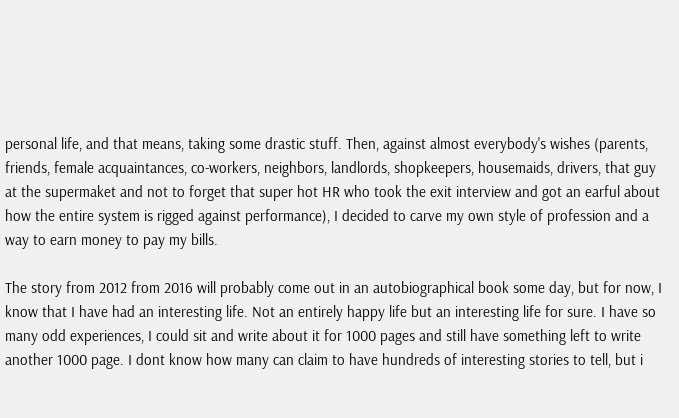personal life, and that means, taking some drastic stuff. Then, against almost everybody's wishes (parents, friends, female acquaintances, co-workers, neighbors, landlords, shopkeepers, housemaids, drivers, that guy at the supermaket and not to forget that super hot HR who took the exit interview and got an earful about how the entire system is rigged against performance), I decided to carve my own style of profession and a way to earn money to pay my bills.

The story from 2012 from 2016 will probably come out in an autobiographical book some day, but for now, I know that I have had an interesting life. Not an entirely happy life but an interesting life for sure. I have so many odd experiences, I could sit and write about it for 1000 pages and still have something left to write another 1000 page. I dont know how many can claim to have hundreds of interesting stories to tell, but i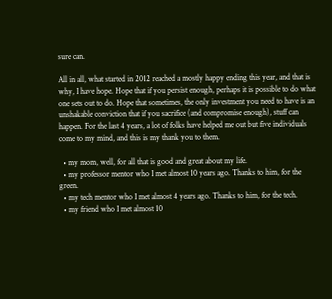sure can.

All in all, what started in 2012 reached a mostly happy ending this year, and that is why, I have hope. Hope that if you persist enough, perhaps it is possible to do what one sets out to do. Hope that sometimes, the only investment you need to have is an unshakable conviction that if you sacrifice (and compromise enough), stuff can happen. For the last 4 years, a lot of folks have helped me out but five individuals come to my mind, and this is my thank you to them.

  • my mom, well, for all that is good and great about my life.
  • my professor mentor who I met almost 10 years ago. Thanks to him, for the green.
  • my tech mentor who I met almost 4 years ago. Thanks to him, for the tech.
  • my friend who I met almost 10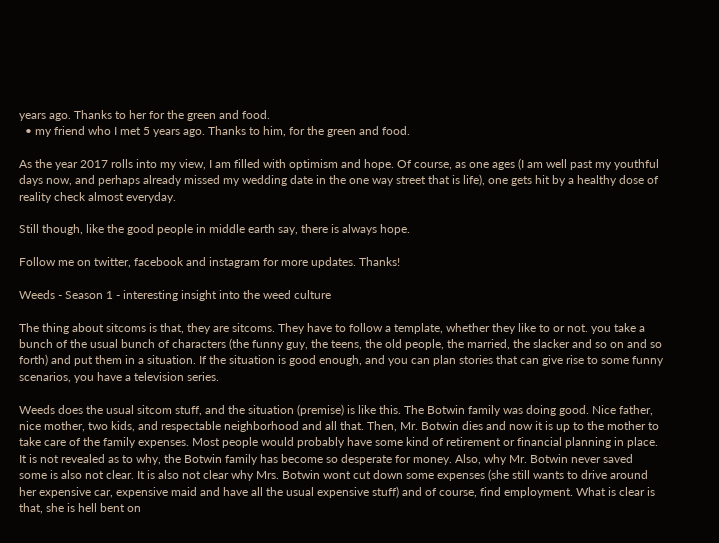years ago. Thanks to her for the green and food.
  • my friend who I met 5 years ago. Thanks to him, for the green and food.

As the year 2017 rolls into my view, I am filled with optimism and hope. Of course, as one ages (I am well past my youthful days now, and perhaps already missed my wedding date in the one way street that is life), one gets hit by a healthy dose of reality check almost everyday.

Still though, like the good people in middle earth say, there is always hope.

Follow me on twitter, facebook and instagram for more updates. Thanks!

Weeds - Season 1 - interesting insight into the weed culture

The thing about sitcoms is that, they are sitcoms. They have to follow a template, whether they like to or not. you take a bunch of the usual bunch of characters (the funny guy, the teens, the old people, the married, the slacker and so on and so forth) and put them in a situation. If the situation is good enough, and you can plan stories that can give rise to some funny scenarios, you have a television series.

Weeds does the usual sitcom stuff, and the situation (premise) is like this. The Botwin family was doing good. Nice father, nice mother, two kids, and respectable neighborhood and all that. Then, Mr. Botwin dies and now it is up to the mother to take care of the family expenses. Most people would probably have some kind of retirement or financial planning in place. It is not revealed as to why, the Botwin family has become so desperate for money. Also, why Mr. Botwin never saved some is also not clear. It is also not clear why Mrs. Botwin wont cut down some expenses (she still wants to drive around her expensive car, expensive maid and have all the usual expensive stuff) and of course, find employment. What is clear is that, she is hell bent on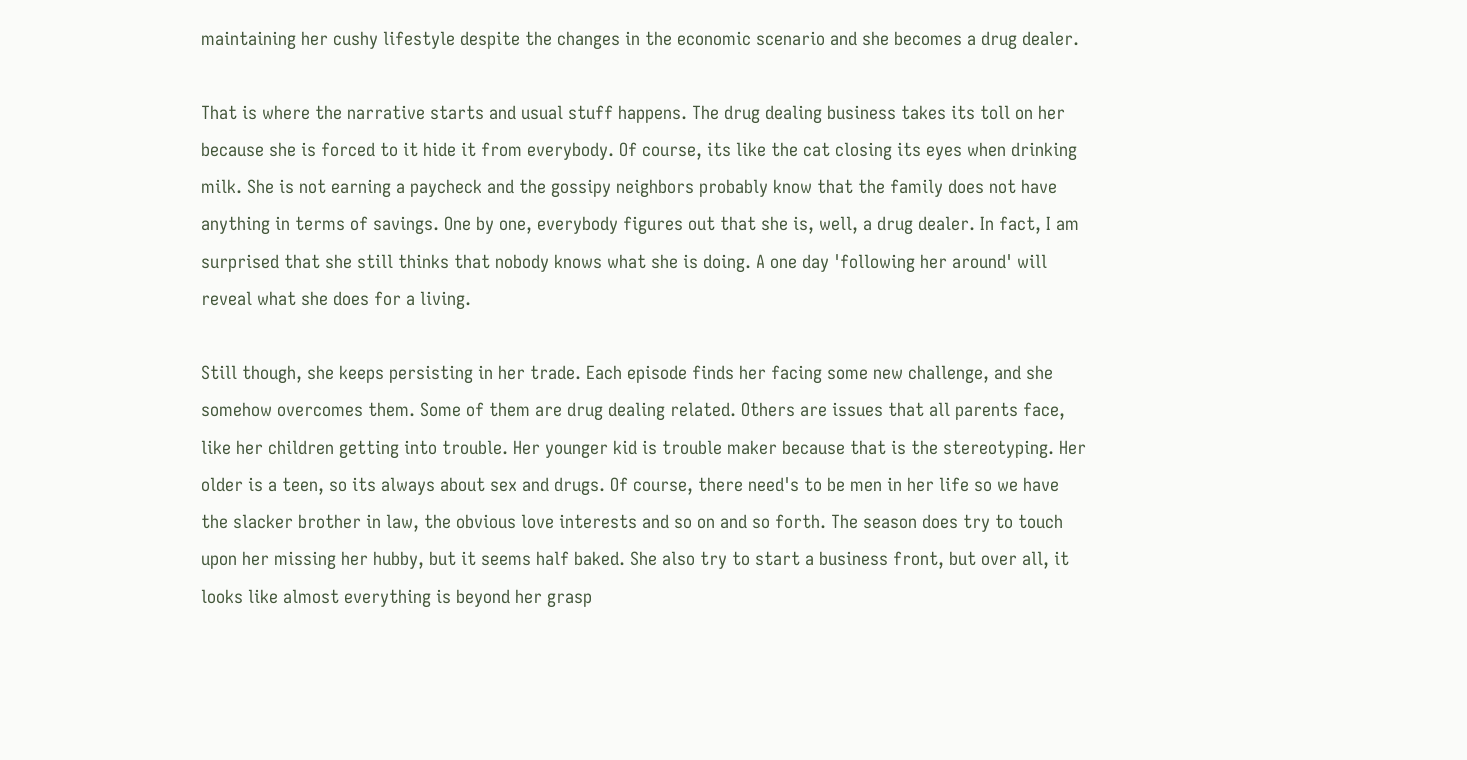maintaining her cushy lifestyle despite the changes in the economic scenario and she becomes a drug dealer.

That is where the narrative starts and usual stuff happens. The drug dealing business takes its toll on her because she is forced to it hide it from everybody. Of course, its like the cat closing its eyes when drinking milk. She is not earning a paycheck and the gossipy neighbors probably know that the family does not have anything in terms of savings. One by one, everybody figures out that she is, well, a drug dealer. In fact, I am surprised that she still thinks that nobody knows what she is doing. A one day 'following her around' will reveal what she does for a living.

Still though, she keeps persisting in her trade. Each episode finds her facing some new challenge, and she somehow overcomes them. Some of them are drug dealing related. Others are issues that all parents face, like her children getting into trouble. Her younger kid is trouble maker because that is the stereotyping. Her older is a teen, so its always about sex and drugs. Of course, there need's to be men in her life so we have the slacker brother in law, the obvious love interests and so on and so forth. The season does try to touch upon her missing her hubby, but it seems half baked. She also try to start a business front, but over all, it looks like almost everything is beyond her grasp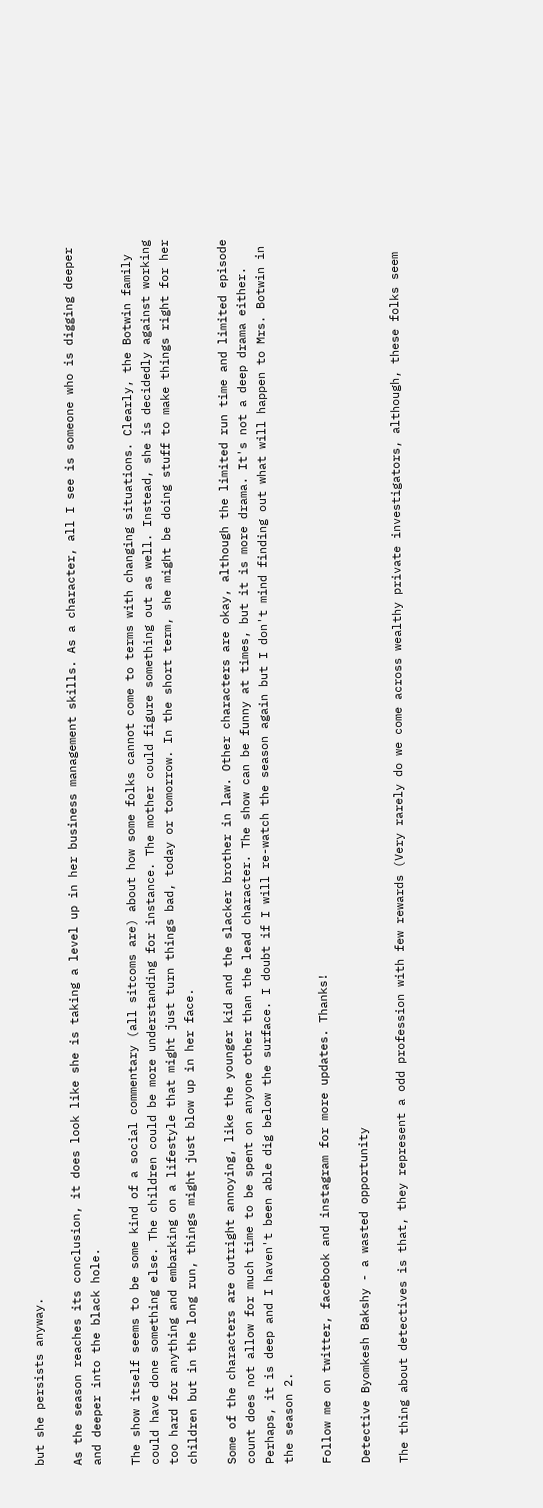but she persists anyway.

As the season reaches its conclusion, it does look like she is taking a level up in her business management skills. As a character, all I see is someone who is digging deeper and deeper into the black hole.

The show itself seems to be some kind of a social commentary (all sitcoms are) about how some folks cannot come to terms with changing situations. Clearly, the Botwin family could have done something else. The children could be more understanding for instance. The mother could figure something out as well. Instead, she is decidedly against working too hard for anything and embarking on a lifestyle that might just turn things bad, today or tomorrow. In the short term, she might be doing stuff to make things right for her children but in the long run, things might just blow up in her face.

Some of the characters are outright annoying, like the younger kid and the slacker brother in law. Other characters are okay, although the limited run time and limited episode count does not allow for much time to be spent on anyone other than the lead character. The show can be funny at times, but it is more drama. It's not a deep drama either. Perhaps, it is deep and I haven't been able dig below the surface. I doubt if I will re-watch the season again but I don't mind finding out what will happen to Mrs. Botwin in the season 2.

Follow me on twitter, facebook and instagram for more updates. Thanks!

Detective Byomkesh Bakshy - a wasted opportunity

The thing about detectives is that, they represent a odd profession with few rewards (Very rarely do we come across wealthy private investigators, although, these folks seem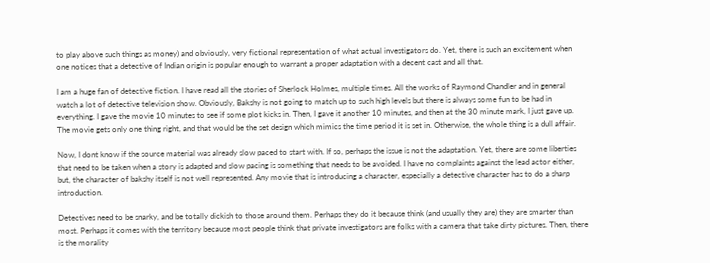to play above such things as money) and obviously, very fictional representation of what actual investigators do. Yet, there is such an excitement when one notices that a detective of Indian origin is popular enough to warrant a proper adaptation with a decent cast and all that.

I am a huge fan of detective fiction. I have read all the stories of Sherlock Holmes, multiple times. All the works of Raymond Chandler and in general watch a lot of detective television show. Obviously, Bakshy is not going to match up to such high levels but there is always some fun to be had in everything. I gave the movie 10 minutes to see if some plot kicks in. Then, I gave it another 10 minutes, and then at the 30 minute mark, I just gave up. The movie gets only one thing right, and that would be the set design which mimics the time period it is set in. Otherwise, the whole thing is a dull affair.

Now, I dont know if the source material was already slow paced to start with. If so, perhaps the issue is not the adaptation. Yet, there are some liberties that need to be taken when a story is adapted and slow pacing is something that needs to be avoided. I have no complaints against the lead actor either, but, the character of bakshy itself is not well represented. Any movie that is introducing a character, especially a detective character has to do a sharp introduction.

Detectives need to be snarky, and be totally dickish to those around them. Perhaps they do it because think (and usually they are) they are smarter than most. Perhaps it comes with the territory because most people think that private investigators are folks with a camera that take dirty pictures. Then, there is the morality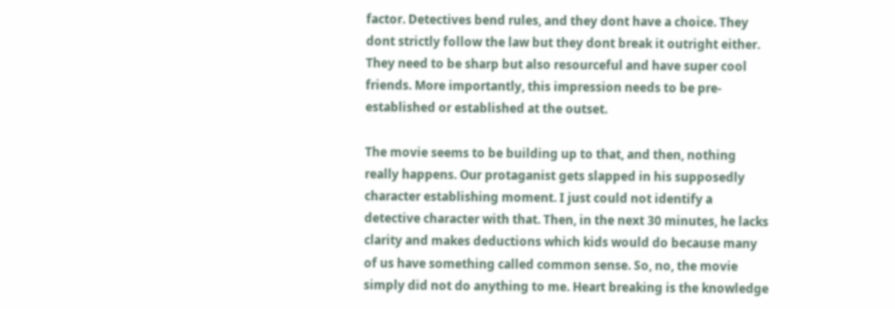factor. Detectives bend rules, and they dont have a choice. They dont strictly follow the law but they dont break it outright either. They need to be sharp but also resourceful and have super cool friends. More importantly, this impression needs to be pre-established or established at the outset.

The movie seems to be building up to that, and then, nothing really happens. Our protaganist gets slapped in his supposedly character establishing moment. I just could not identify a detective character with that. Then, in the next 30 minutes, he lacks clarity and makes deductions which kids would do because many of us have something called common sense. So, no, the movie simply did not do anything to me. Heart breaking is the knowledge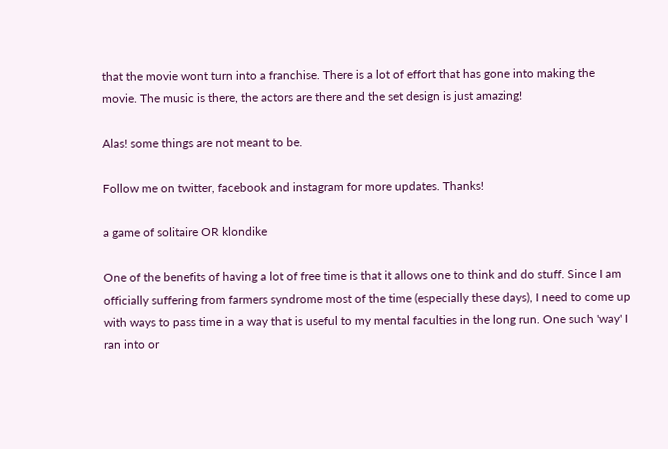that the movie wont turn into a franchise. There is a lot of effort that has gone into making the movie. The music is there, the actors are there and the set design is just amazing!

Alas! some things are not meant to be.

Follow me on twitter, facebook and instagram for more updates. Thanks!

a game of solitaire OR klondike

One of the benefits of having a lot of free time is that it allows one to think and do stuff. Since I am officially suffering from farmers syndrome most of the time (especially these days), I need to come up with ways to pass time in a way that is useful to my mental faculties in the long run. One such 'way' I ran into or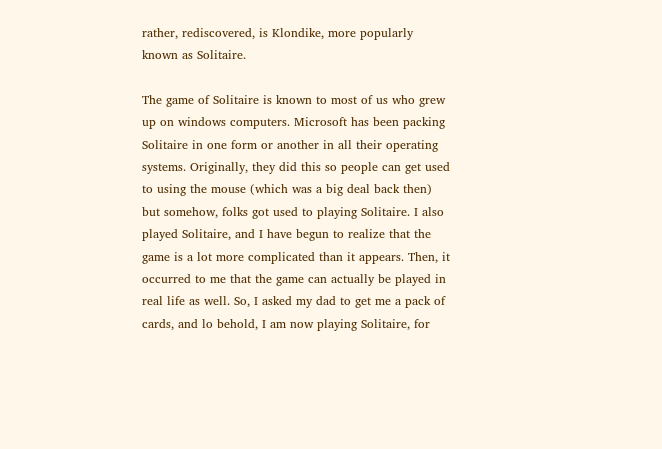rather, rediscovered, is Klondike, more popularly known as Solitaire.

The game of Solitaire is known to most of us who grew up on windows computers. Microsoft has been packing Solitaire in one form or another in all their operating systems. Originally, they did this so people can get used to using the mouse (which was a big deal back then) but somehow, folks got used to playing Solitaire. I also played Solitaire, and I have begun to realize that the game is a lot more complicated than it appears. Then, it occurred to me that the game can actually be played in real life as well. So, I asked my dad to get me a pack of cards, and lo behold, I am now playing Solitaire, for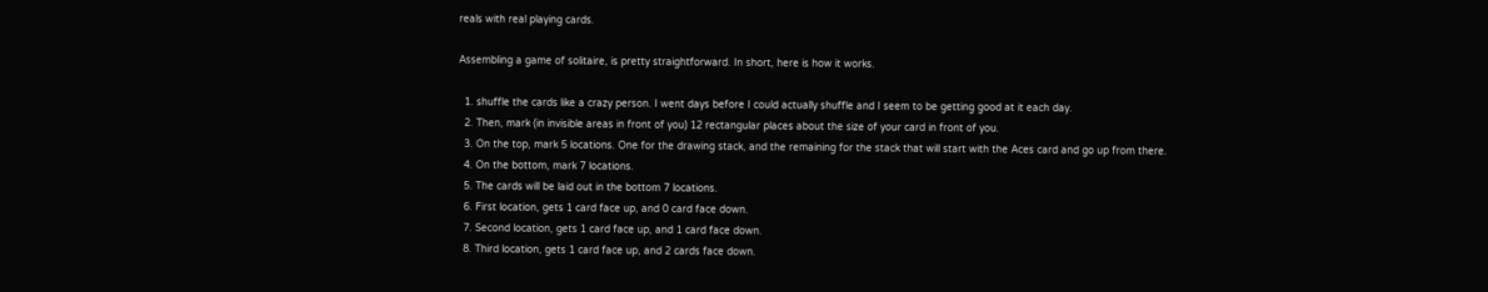reals with real playing cards.

Assembling a game of solitaire, is pretty straightforward. In short, here is how it works.

  1. shuffle the cards like a crazy person. I went days before I could actually shuffle and I seem to be getting good at it each day.
  2. Then, mark (in invisible areas in front of you) 12 rectangular places about the size of your card in front of you.
  3. On the top, mark 5 locations. One for the drawing stack, and the remaining for the stack that will start with the Aces card and go up from there.
  4. On the bottom, mark 7 locations.
  5. The cards will be laid out in the bottom 7 locations.
  6. First location, gets 1 card face up, and 0 card face down.
  7. Second location, gets 1 card face up, and 1 card face down.
  8. Third location, gets 1 card face up, and 2 cards face down.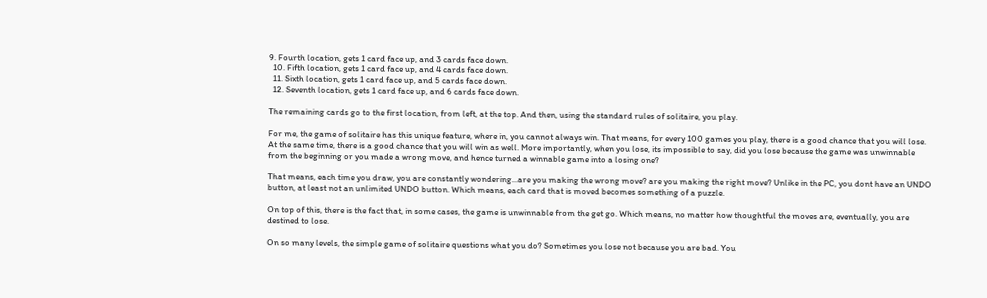9. Fourth location, gets 1 card face up, and 3 cards face down.
  10. Fifth location, gets 1 card face up, and 4 cards face down.
  11. Sixth location, gets 1 card face up, and 5 cards face down.
  12. Seventh location, gets 1 card face up, and 6 cards face down.

The remaining cards go to the first location, from left, at the top. And then, using the standard rules of solitaire, you play.

For me, the game of solitaire has this unique feature, where in, you cannot always win. That means, for every 100 games you play, there is a good chance that you will lose. At the same time, there is a good chance that you will win as well. More importantly, when you lose, its impossible to say, did you lose because the game was unwinnable from the beginning or you made a wrong move, and hence turned a winnable game into a losing one?

That means, each time you draw, you are constantly wondering...are you making the wrong move? are you making the right move? Unlike in the PC, you dont have an UNDO button, at least not an unlimited UNDO button. Which means, each card that is moved becomes something of a puzzle.

On top of this, there is the fact that, in some cases, the game is unwinnable from the get go. Which means, no matter how thoughtful the moves are, eventually, you are destined to lose.

On so many levels, the simple game of solitaire questions what you do? Sometimes you lose not because you are bad. You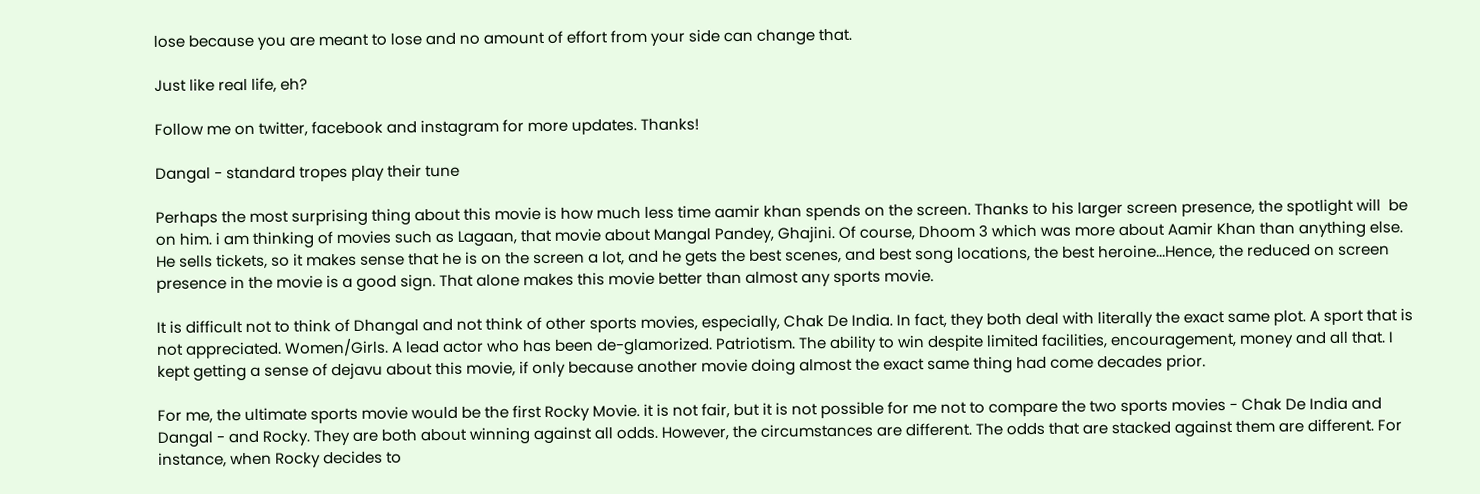lose because you are meant to lose and no amount of effort from your side can change that.

Just like real life, eh?

Follow me on twitter, facebook and instagram for more updates. Thanks!

Dangal - standard tropes play their tune

Perhaps the most surprising thing about this movie is how much less time aamir khan spends on the screen. Thanks to his larger screen presence, the spotlight will  be on him. i am thinking of movies such as Lagaan, that movie about Mangal Pandey, Ghajini. Of course, Dhoom 3 which was more about Aamir Khan than anything else. He sells tickets, so it makes sense that he is on the screen a lot, and he gets the best scenes, and best song locations, the best heroine...Hence, the reduced on screen presence in the movie is a good sign. That alone makes this movie better than almost any sports movie.

It is difficult not to think of Dhangal and not think of other sports movies, especially, Chak De India. In fact, they both deal with literally the exact same plot. A sport that is not appreciated. Women/Girls. A lead actor who has been de-glamorized. Patriotism. The ability to win despite limited facilities, encouragement, money and all that. I kept getting a sense of dejavu about this movie, if only because another movie doing almost the exact same thing had come decades prior.

For me, the ultimate sports movie would be the first Rocky Movie. it is not fair, but it is not possible for me not to compare the two sports movies - Chak De India and Dangal - and Rocky. They are both about winning against all odds. However, the circumstances are different. The odds that are stacked against them are different. For instance, when Rocky decides to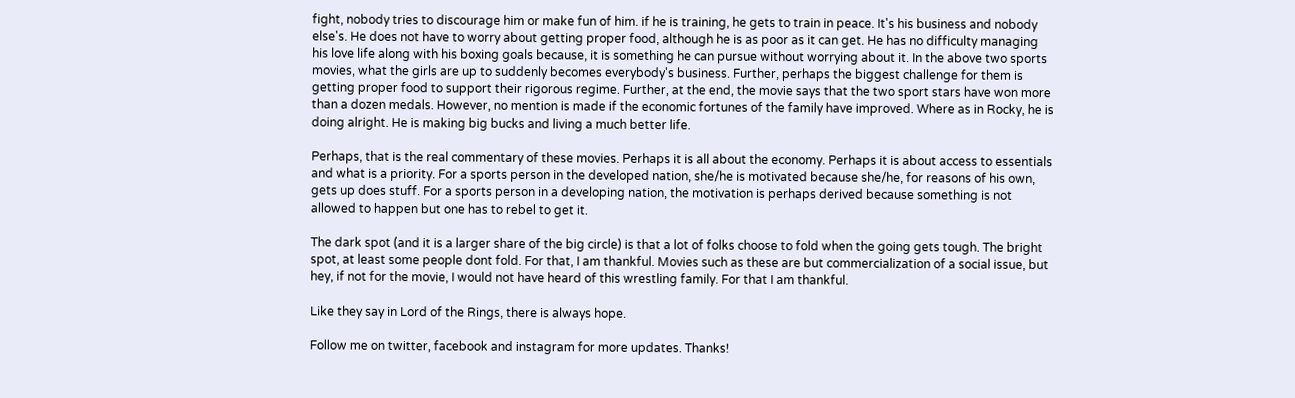fight, nobody tries to discourage him or make fun of him. if he is training, he gets to train in peace. It's his business and nobody else's. He does not have to worry about getting proper food, although he is as poor as it can get. He has no difficulty managing his love life along with his boxing goals because, it is something he can pursue without worrying about it. In the above two sports movies, what the girls are up to suddenly becomes everybody's business. Further, perhaps the biggest challenge for them is getting proper food to support their rigorous regime. Further, at the end, the movie says that the two sport stars have won more than a dozen medals. However, no mention is made if the economic fortunes of the family have improved. Where as in Rocky, he is doing alright. He is making big bucks and living a much better life.

Perhaps, that is the real commentary of these movies. Perhaps it is all about the economy. Perhaps it is about access to essentials and what is a priority. For a sports person in the developed nation, she/he is motivated because she/he, for reasons of his own, gets up does stuff. For a sports person in a developing nation, the motivation is perhaps derived because something is not allowed to happen but one has to rebel to get it.

The dark spot (and it is a larger share of the big circle) is that a lot of folks choose to fold when the going gets tough. The bright spot, at least some people dont fold. For that, I am thankful. Movies such as these are but commercialization of a social issue, but hey, if not for the movie, I would not have heard of this wrestling family. For that I am thankful.

Like they say in Lord of the Rings, there is always hope.

Follow me on twitter, facebook and instagram for more updates. Thanks!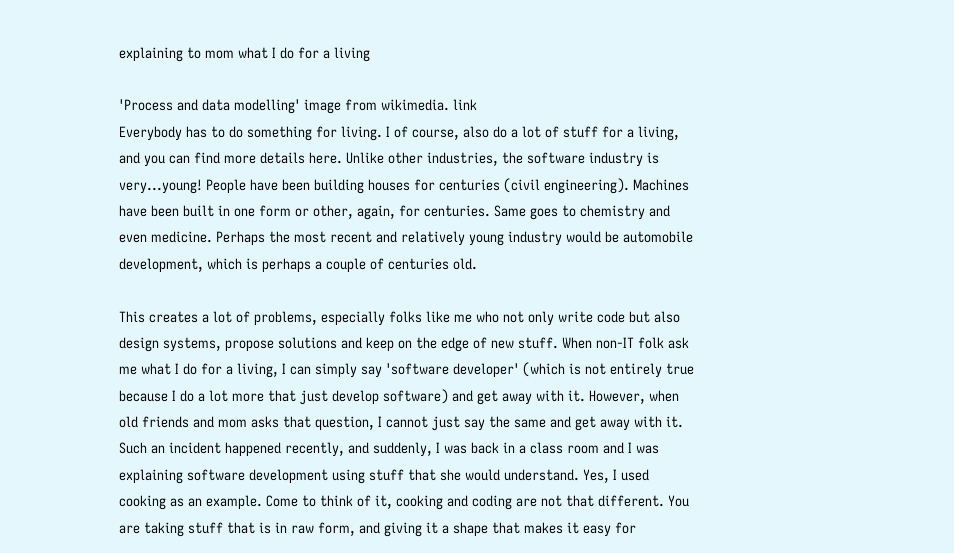explaining to mom what I do for a living

'Process and data modelling' image from wikimedia. link
Everybody has to do something for living. I of course, also do a lot of stuff for a living, and you can find more details here. Unlike other industries, the software industry is very...young! People have been building houses for centuries (civil engineering). Machines have been built in one form or other, again, for centuries. Same goes to chemistry and even medicine. Perhaps the most recent and relatively young industry would be automobile development, which is perhaps a couple of centuries old.

This creates a lot of problems, especially folks like me who not only write code but also design systems, propose solutions and keep on the edge of new stuff. When non-IT folk ask me what I do for a living, I can simply say 'software developer' (which is not entirely true because I do a lot more that just develop software) and get away with it. However, when old friends and mom asks that question, I cannot just say the same and get away with it. Such an incident happened recently, and suddenly, I was back in a class room and I was explaining software development using stuff that she would understand. Yes, I used cooking as an example. Come to think of it, cooking and coding are not that different. You are taking stuff that is in raw form, and giving it a shape that makes it easy for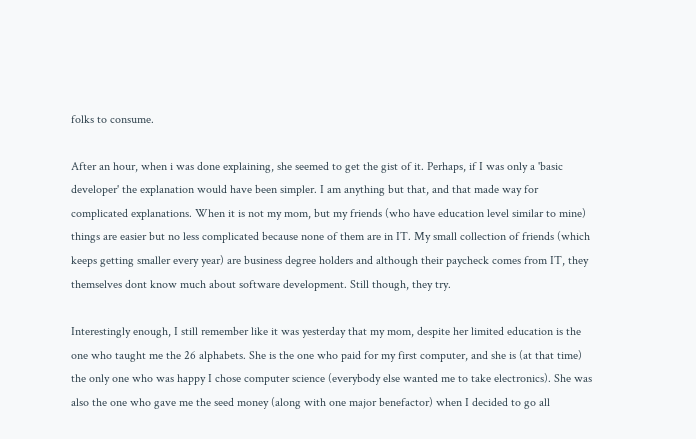folks to consume.

After an hour, when i was done explaining, she seemed to get the gist of it. Perhaps, if I was only a 'basic developer' the explanation would have been simpler. I am anything but that, and that made way for complicated explanations. When it is not my mom, but my friends (who have education level similar to mine) things are easier but no less complicated because none of them are in IT. My small collection of friends (which keeps getting smaller every year) are business degree holders and although their paycheck comes from IT, they themselves dont know much about software development. Still though, they try.

Interestingly enough, I still remember like it was yesterday that my mom, despite her limited education is the one who taught me the 26 alphabets. She is the one who paid for my first computer, and she is (at that time) the only one who was happy I chose computer science (everybody else wanted me to take electronics). She was also the one who gave me the seed money (along with one major benefactor) when I decided to go all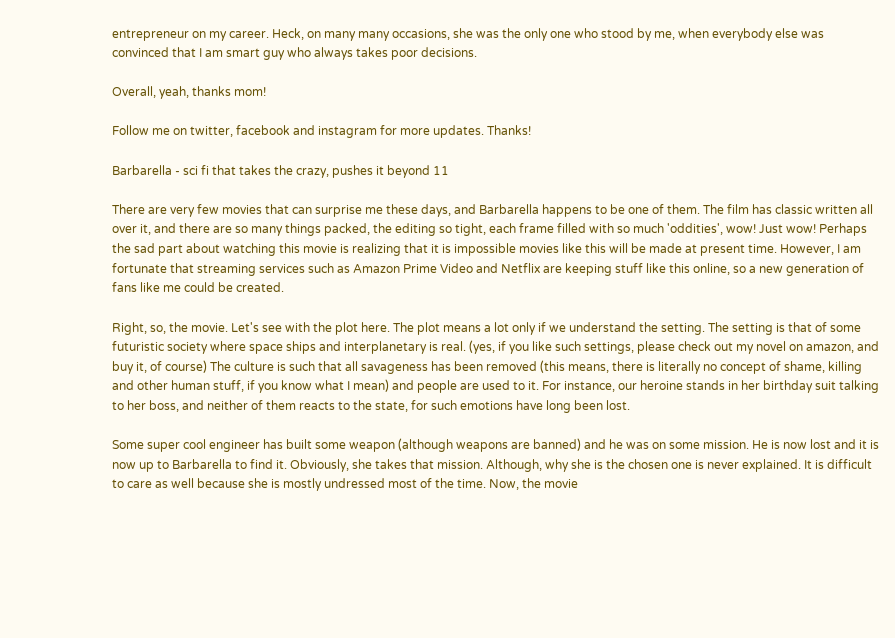entrepreneur on my career. Heck, on many many occasions, she was the only one who stood by me, when everybody else was convinced that I am smart guy who always takes poor decisions.

Overall, yeah, thanks mom!

Follow me on twitter, facebook and instagram for more updates. Thanks!

Barbarella - sci fi that takes the crazy, pushes it beyond 11

There are very few movies that can surprise me these days, and Barbarella happens to be one of them. The film has classic written all over it, and there are so many things packed, the editing so tight, each frame filled with so much 'oddities', wow! Just wow! Perhaps the sad part about watching this movie is realizing that it is impossible movies like this will be made at present time. However, I am fortunate that streaming services such as Amazon Prime Video and Netflix are keeping stuff like this online, so a new generation of fans like me could be created.

Right, so, the movie. Let's see with the plot here. The plot means a lot only if we understand the setting. The setting is that of some futuristic society where space ships and interplanetary is real. (yes, if you like such settings, please check out my novel on amazon, and buy it, of course) The culture is such that all savageness has been removed (this means, there is literally no concept of shame, killing and other human stuff, if you know what I mean) and people are used to it. For instance, our heroine stands in her birthday suit talking to her boss, and neither of them reacts to the state, for such emotions have long been lost.

Some super cool engineer has built some weapon (although weapons are banned) and he was on some mission. He is now lost and it is now up to Barbarella to find it. Obviously, she takes that mission. Although, why she is the chosen one is never explained. It is difficult to care as well because she is mostly undressed most of the time. Now, the movie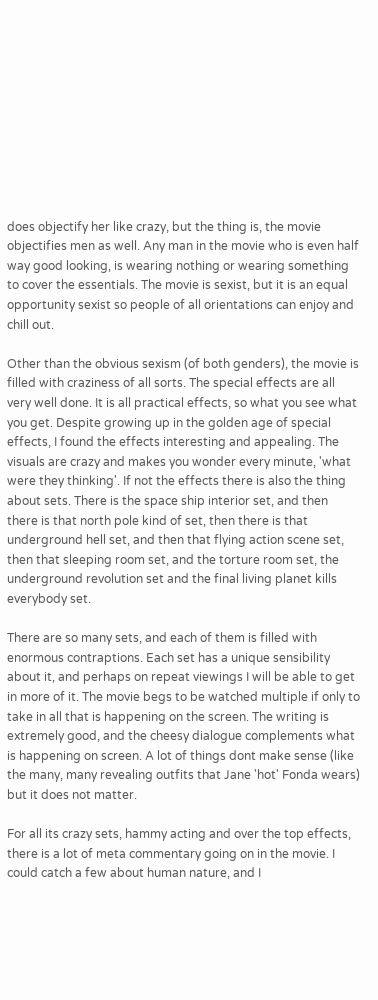does objectify her like crazy, but the thing is, the movie objectifies men as well. Any man in the movie who is even half way good looking, is wearing nothing or wearing something to cover the essentials. The movie is sexist, but it is an equal opportunity sexist so people of all orientations can enjoy and chill out.

Other than the obvious sexism (of both genders), the movie is filled with craziness of all sorts. The special effects are all very well done. It is all practical effects, so what you see what you get. Despite growing up in the golden age of special effects, I found the effects interesting and appealing. The visuals are crazy and makes you wonder every minute, 'what were they thinking'. If not the effects there is also the thing about sets. There is the space ship interior set, and then there is that north pole kind of set, then there is that underground hell set, and then that flying action scene set, then that sleeping room set, and the torture room set, the underground revolution set and the final living planet kills everybody set.

There are so many sets, and each of them is filled with enormous contraptions. Each set has a unique sensibility about it, and perhaps on repeat viewings I will be able to get in more of it. The movie begs to be watched multiple if only to take in all that is happening on the screen. The writing is extremely good, and the cheesy dialogue complements what is happening on screen. A lot of things dont make sense (like the many, many revealing outfits that Jane 'hot' Fonda wears) but it does not matter.

For all its crazy sets, hammy acting and over the top effects, there is a lot of meta commentary going on in the movie. I could catch a few about human nature, and I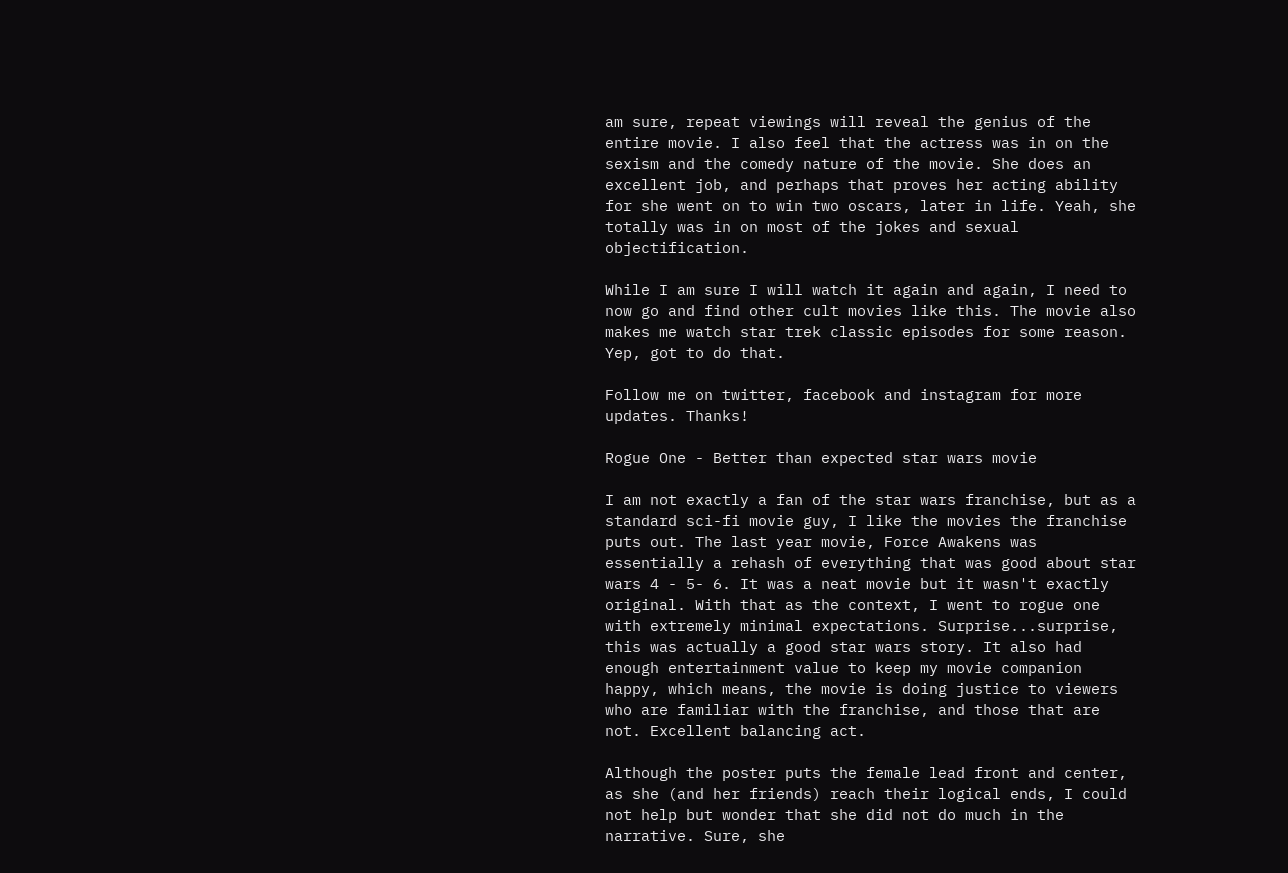am sure, repeat viewings will reveal the genius of the entire movie. I also feel that the actress was in on the sexism and the comedy nature of the movie. She does an excellent job, and perhaps that proves her acting ability for she went on to win two oscars, later in life. Yeah, she totally was in on most of the jokes and sexual objectification.

While I am sure I will watch it again and again, I need to now go and find other cult movies like this. The movie also makes me watch star trek classic episodes for some reason. Yep, got to do that.

Follow me on twitter, facebook and instagram for more updates. Thanks!

Rogue One - Better than expected star wars movie

I am not exactly a fan of the star wars franchise, but as a standard sci-fi movie guy, I like the movies the franchise puts out. The last year movie, Force Awakens was essentially a rehash of everything that was good about star wars 4 - 5- 6. It was a neat movie but it wasn't exactly original. With that as the context, I went to rogue one with extremely minimal expectations. Surprise...surprise, this was actually a good star wars story. It also had enough entertainment value to keep my movie companion happy, which means, the movie is doing justice to viewers who are familiar with the franchise, and those that are not. Excellent balancing act.

Although the poster puts the female lead front and center, as she (and her friends) reach their logical ends, I could not help but wonder that she did not do much in the narrative. Sure, she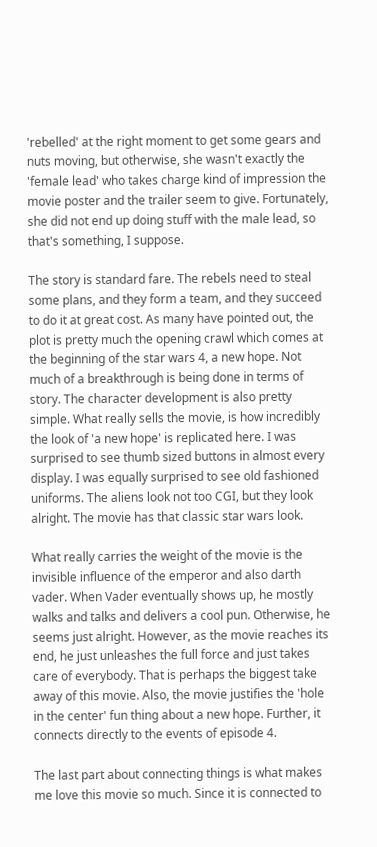'rebelled' at the right moment to get some gears and nuts moving, but otherwise, she wasn't exactly the 'female lead' who takes charge kind of impression the movie poster and the trailer seem to give. Fortunately, she did not end up doing stuff with the male lead, so that's something, I suppose.

The story is standard fare. The rebels need to steal some plans, and they form a team, and they succeed to do it at great cost. As many have pointed out, the plot is pretty much the opening crawl which comes at the beginning of the star wars 4, a new hope. Not much of a breakthrough is being done in terms of story. The character development is also pretty simple. What really sells the movie, is how incredibly the look of 'a new hope' is replicated here. I was surprised to see thumb sized buttons in almost every display. I was equally surprised to see old fashioned uniforms. The aliens look not too CGI, but they look alright. The movie has that classic star wars look.

What really carries the weight of the movie is the invisible influence of the emperor and also darth vader. When Vader eventually shows up, he mostly walks and talks and delivers a cool pun. Otherwise, he seems just alright. However, as the movie reaches its end, he just unleashes the full force and just takes care of everybody. That is perhaps the biggest take away of this movie. Also, the movie justifies the 'hole in the center' fun thing about a new hope. Further, it connects directly to the events of episode 4.

The last part about connecting things is what makes me love this movie so much. Since it is connected to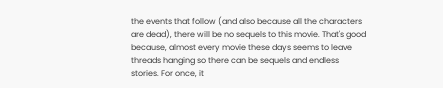the events that follow (and also because all the characters are dead), there will be no sequels to this movie. That's good because, almost every movie these days seems to leave threads hanging so there can be sequels and endless stories. For once, it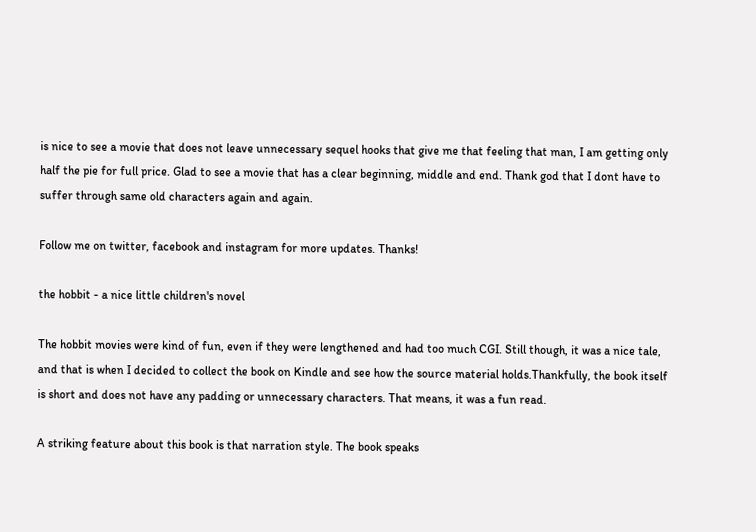is nice to see a movie that does not leave unnecessary sequel hooks that give me that feeling that man, I am getting only half the pie for full price. Glad to see a movie that has a clear beginning, middle and end. Thank god that I dont have to suffer through same old characters again and again.

Follow me on twitter, facebook and instagram for more updates. Thanks!

the hobbit - a nice little children's novel

The hobbit movies were kind of fun, even if they were lengthened and had too much CGI. Still though, it was a nice tale, and that is when I decided to collect the book on Kindle and see how the source material holds.Thankfully, the book itself is short and does not have any padding or unnecessary characters. That means, it was a fun read.

A striking feature about this book is that narration style. The book speaks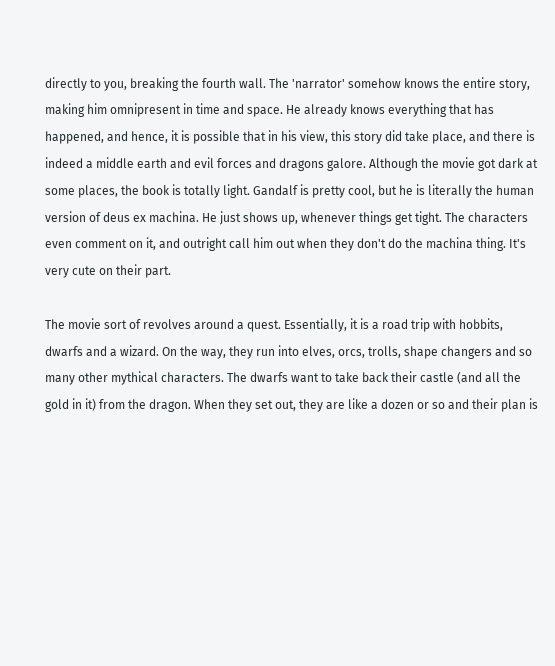directly to you, breaking the fourth wall. The 'narrator' somehow knows the entire story, making him omnipresent in time and space. He already knows everything that has happened, and hence, it is possible that in his view, this story did take place, and there is indeed a middle earth and evil forces and dragons galore. Although the movie got dark at some places, the book is totally light. Gandalf is pretty cool, but he is literally the human version of deus ex machina. He just shows up, whenever things get tight. The characters even comment on it, and outright call him out when they don't do the machina thing. It's very cute on their part.

The movie sort of revolves around a quest. Essentially, it is a road trip with hobbits, dwarfs and a wizard. On the way, they run into elves, orcs, trolls, shape changers and so many other mythical characters. The dwarfs want to take back their castle (and all the gold in it) from the dragon. When they set out, they are like a dozen or so and their plan is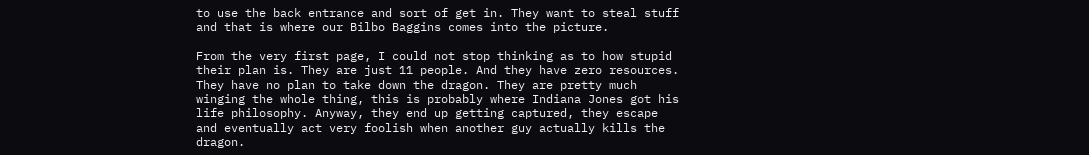to use the back entrance and sort of get in. They want to steal stuff and that is where our Bilbo Baggins comes into the picture.

From the very first page, I could not stop thinking as to how stupid their plan is. They are just 11 people. And they have zero resources. They have no plan to take down the dragon. They are pretty much winging the whole thing, this is probably where Indiana Jones got his life philosophy. Anyway, they end up getting captured, they escape and eventually act very foolish when another guy actually kills the dragon.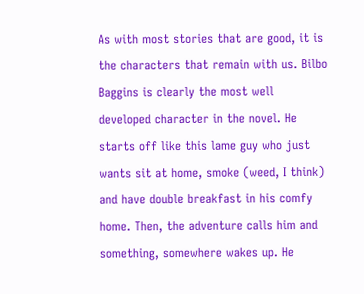As with most stories that are good, it is the characters that remain with us. Bilbo Baggins is clearly the most well developed character in the novel. He starts off like this lame guy who just wants sit at home, smoke (weed, I think) and have double breakfast in his comfy home. Then, the adventure calls him and something, somewhere wakes up. He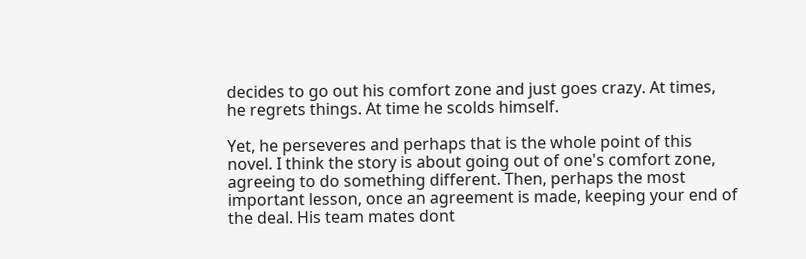decides to go out his comfort zone and just goes crazy. At times, he regrets things. At time he scolds himself.

Yet, he perseveres and perhaps that is the whole point of this novel. I think the story is about going out of one's comfort zone, agreeing to do something different. Then, perhaps the most important lesson, once an agreement is made, keeping your end of the deal. His team mates dont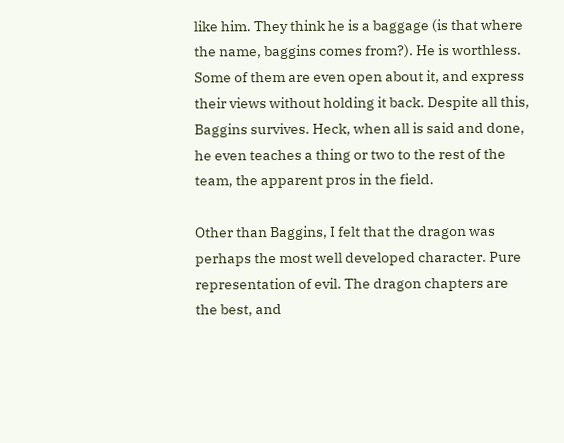like him. They think he is a baggage (is that where the name, baggins comes from?). He is worthless. Some of them are even open about it, and express their views without holding it back. Despite all this, Baggins survives. Heck, when all is said and done, he even teaches a thing or two to the rest of the team, the apparent pros in the field.

Other than Baggins, I felt that the dragon was perhaps the most well developed character. Pure representation of evil. The dragon chapters are the best, and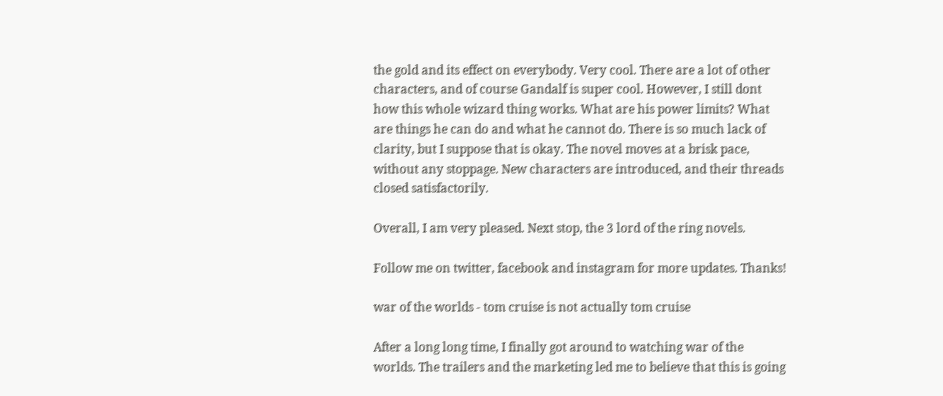the gold and its effect on everybody. Very cool. There are a lot of other characters, and of course Gandalf is super cool. However, I still dont how this whole wizard thing works. What are his power limits? What are things he can do and what he cannot do. There is so much lack of clarity, but I suppose that is okay. The novel moves at a brisk pace, without any stoppage. New characters are introduced, and their threads closed satisfactorily.

Overall, I am very pleased. Next stop, the 3 lord of the ring novels.

Follow me on twitter, facebook and instagram for more updates. Thanks!

war of the worlds - tom cruise is not actually tom cruise

After a long long time, I finally got around to watching war of the worlds. The trailers and the marketing led me to believe that this is going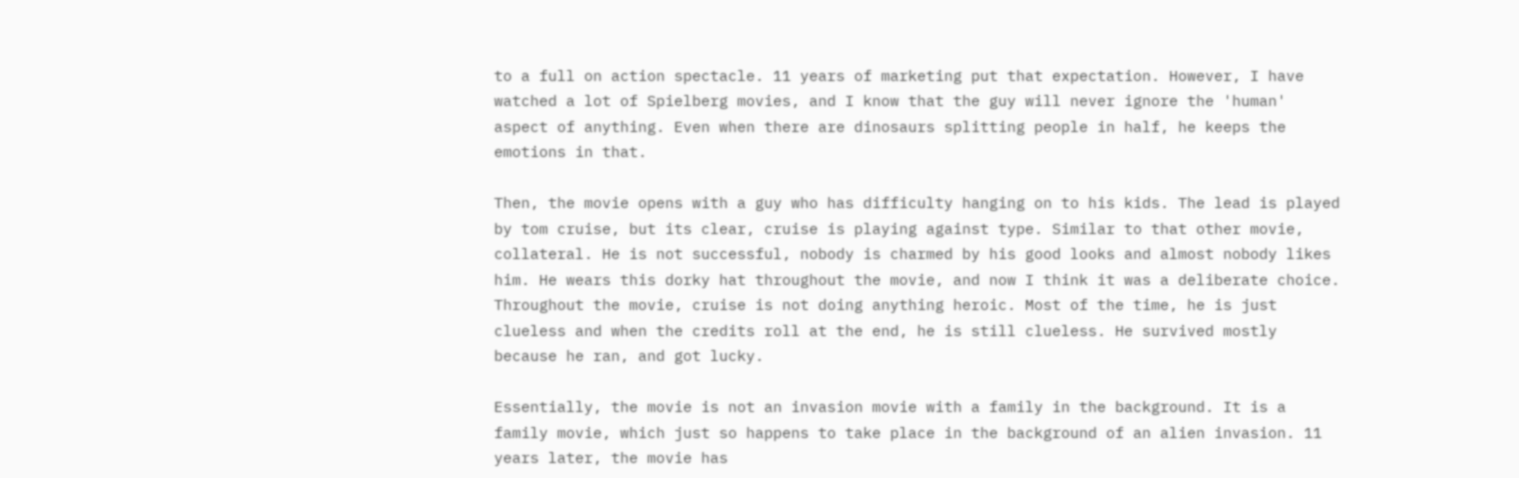to a full on action spectacle. 11 years of marketing put that expectation. However, I have watched a lot of Spielberg movies, and I know that the guy will never ignore the 'human' aspect of anything. Even when there are dinosaurs splitting people in half, he keeps the emotions in that.

Then, the movie opens with a guy who has difficulty hanging on to his kids. The lead is played by tom cruise, but its clear, cruise is playing against type. Similar to that other movie, collateral. He is not successful, nobody is charmed by his good looks and almost nobody likes him. He wears this dorky hat throughout the movie, and now I think it was a deliberate choice. Throughout the movie, cruise is not doing anything heroic. Most of the time, he is just clueless and when the credits roll at the end, he is still clueless. He survived mostly because he ran, and got lucky.

Essentially, the movie is not an invasion movie with a family in the background. It is a family movie, which just so happens to take place in the background of an alien invasion. 11 years later, the movie has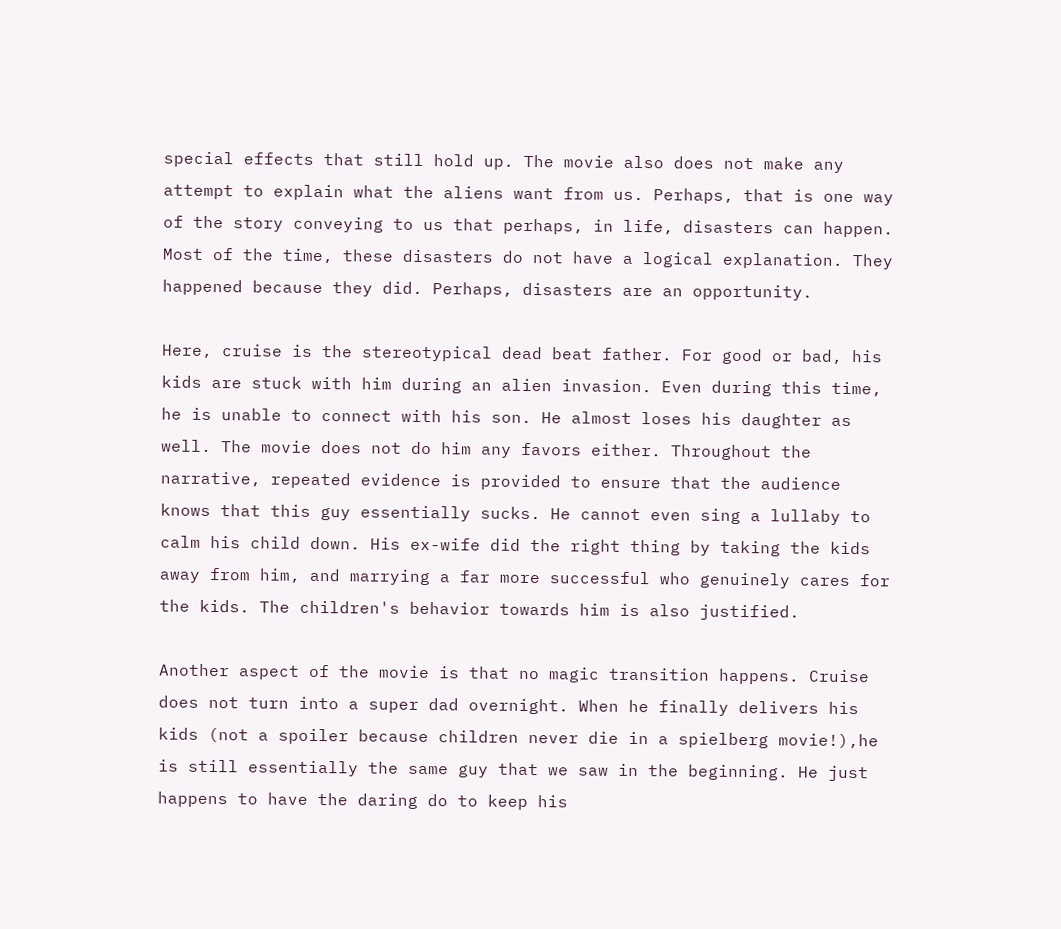special effects that still hold up. The movie also does not make any attempt to explain what the aliens want from us. Perhaps, that is one way of the story conveying to us that perhaps, in life, disasters can happen. Most of the time, these disasters do not have a logical explanation. They happened because they did. Perhaps, disasters are an opportunity.

Here, cruise is the stereotypical dead beat father. For good or bad, his kids are stuck with him during an alien invasion. Even during this time, he is unable to connect with his son. He almost loses his daughter as well. The movie does not do him any favors either. Throughout the narrative, repeated evidence is provided to ensure that the audience knows that this guy essentially sucks. He cannot even sing a lullaby to calm his child down. His ex-wife did the right thing by taking the kids away from him, and marrying a far more successful who genuinely cares for the kids. The children's behavior towards him is also justified.

Another aspect of the movie is that no magic transition happens. Cruise does not turn into a super dad overnight. When he finally delivers his kids (not a spoiler because children never die in a spielberg movie!),he is still essentially the same guy that we saw in the beginning. He just happens to have the daring do to keep his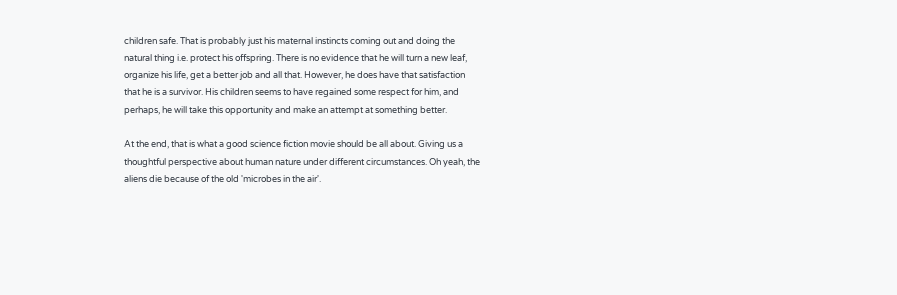children safe. That is probably just his maternal instincts coming out and doing the natural thing i.e. protect his offspring. There is no evidence that he will turn a new leaf, organize his life, get a better job and all that. However, he does have that satisfaction that he is a survivor. His children seems to have regained some respect for him, and perhaps, he will take this opportunity and make an attempt at something better.

At the end, that is what a good science fiction movie should be all about. Giving us a thoughtful perspective about human nature under different circumstances. Oh yeah, the aliens die because of the old 'microbes in the air'.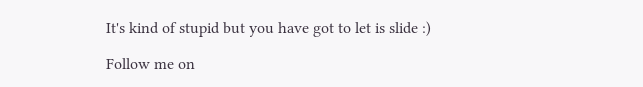It's kind of stupid but you have got to let is slide :)

Follow me on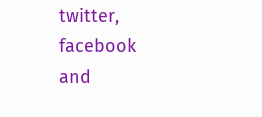twitter, facebook and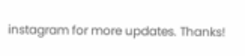instagram for more updates. Thanks!